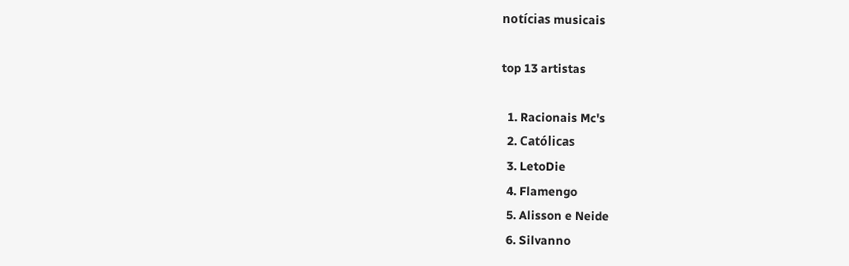notícias musicais

top 13 artistas

  1. Racionais Mc's
  2. Católicas
  3. LetoDie
  4. Flamengo
  5. Alisson e Neide
  6. Silvanno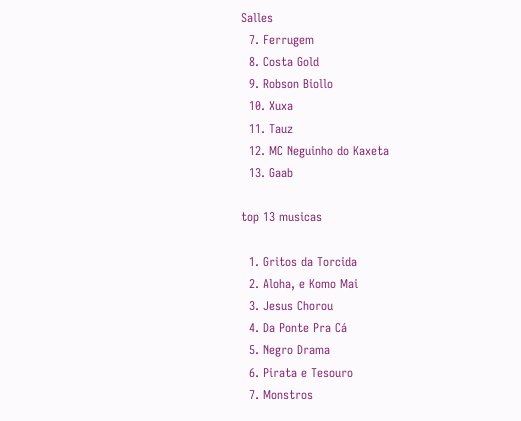Salles
  7. Ferrugem
  8. Costa Gold
  9. Robson Biollo
  10. Xuxa
  11. Tauz
  12. MC Neguinho do Kaxeta
  13. Gaab

top 13 musicas

  1. Gritos da Torcida
  2. Aloha, e Komo Mai
  3. Jesus Chorou
  4. Da Ponte Pra Cá
  5. Negro Drama
  6. Pirata e Tesouro
  7. Monstros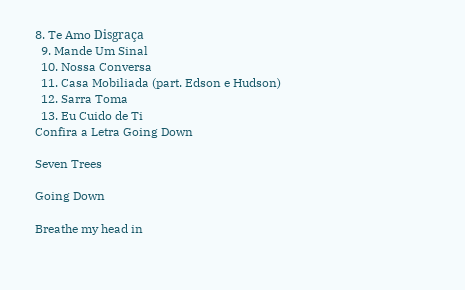8. Te Amo Disgraça
  9. Mande Um Sinal
  10. Nossa Conversa
  11. Casa Mobiliada (part. Edson e Hudson)
  12. Sarra Toma
  13. Eu Cuido de Ti
Confira a Letra Going Down

Seven Trees

Going Down

Breathe my head in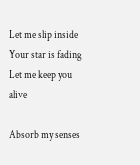Let me slip inside
Your star is fading
Let me keep you alive

Absorb my senses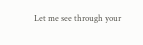Let me see through your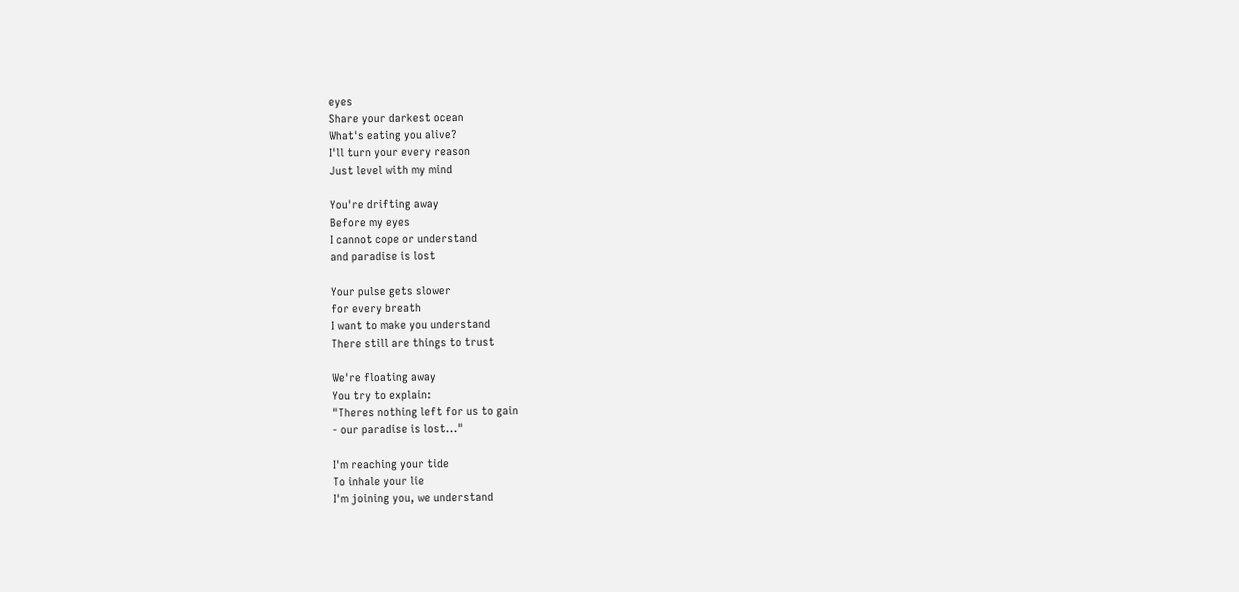eyes
Share your darkest ocean
What's eating you alive?
I'll turn your every reason
Just level with my mind

You're drifting away
Before my eyes
I cannot cope or understand
and paradise is lost

Your pulse gets slower
for every breath
I want to make you understand
There still are things to trust

We're floating away
You try to explain:
"Theres nothing left for us to gain
- our paradise is lost..."

I'm reaching your tide
To inhale your lie
I'm joining you, we understand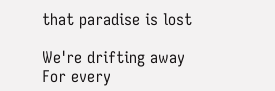that paradise is lost

We're drifting away
For every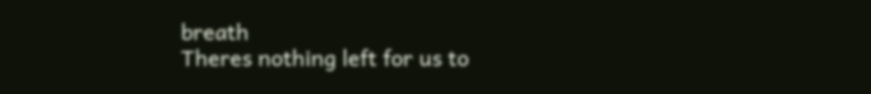breath
Theres nothing left for us to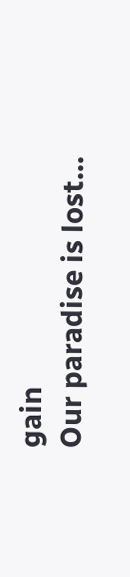gain
Our paradise is lost...